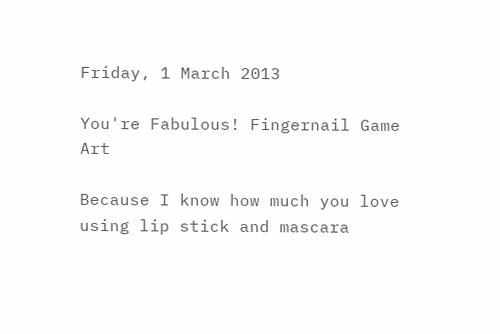Friday, 1 March 2013

You're Fabulous! Fingernail Game Art

Because I know how much you love using lip stick and mascara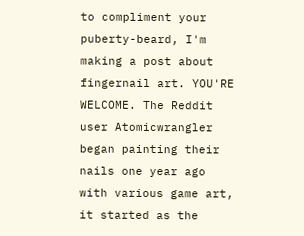to compliment your puberty-beard, I'm making a post about fingernail art. YOU'RE WELCOME. The Reddit user Atomicwrangler began painting their nails one year ago with various game art, it started as the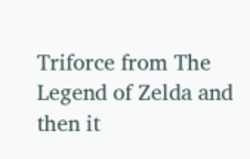Triforce from The Legend of Zelda and then it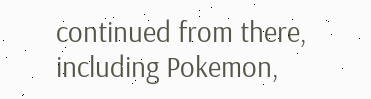continued from there, including Pokemon,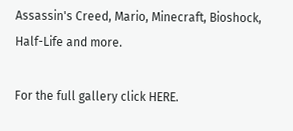Assassin's Creed, Mario, Minecraft, Bioshock, Half-Life and more.

For the full gallery click HERE.